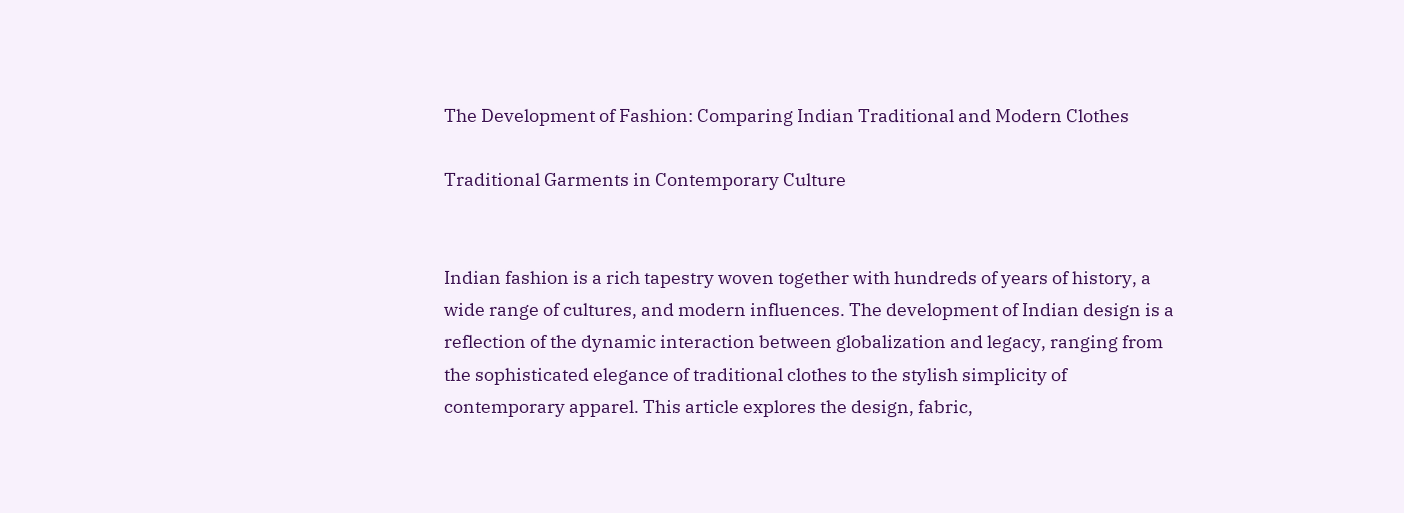The Development of Fashion: Comparing Indian Traditional and Modern Clothes

Traditional Garments in Contemporary Culture


Indian fashion is a rich tapestry woven together with hundreds of years of history, a wide range of cultures, and modern influences. The development of Indian design is a reflection of the dynamic interaction between globalization and legacy, ranging from the sophisticated elegance of traditional clothes to the stylish simplicity of contemporary apparel. This article explores the design, fabric,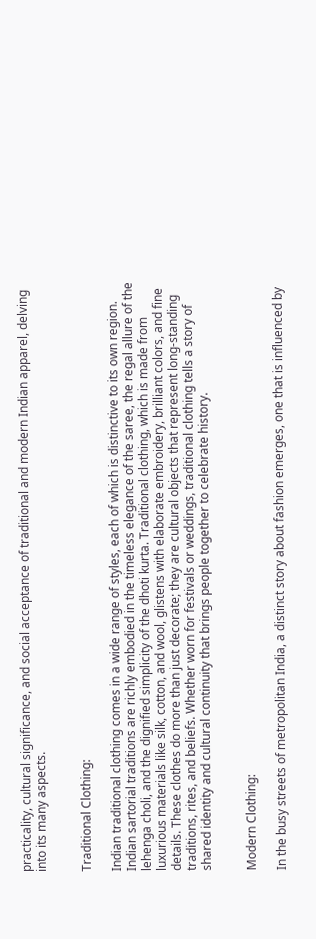practicality, cultural significance, and social acceptance of traditional and modern Indian apparel, delving into its many aspects.


Traditional Clothing:

Indian traditional clothing comes in a wide range of styles, each of which is distinctive to its own region. Indian sartorial traditions are richly embodied in the timeless elegance of the saree, the regal allure of the lehenga choli, and the dignified simplicity of the dhoti kurta. Traditional clothing, which is made from luxurious materials like silk, cotton, and wool, glistens with elaborate embroidery, brilliant colors, and fine details. These clothes do more than just decorate; they are cultural objects that represent long-standing traditions, rites, and beliefs. Whether worn for festivals or weddings, traditional clothing tells a story of shared identity and cultural continuity that brings people together to celebrate history.


Modern Clothing:

In the busy streets of metropolitan India, a distinct story about fashion emerges, one that is influenced by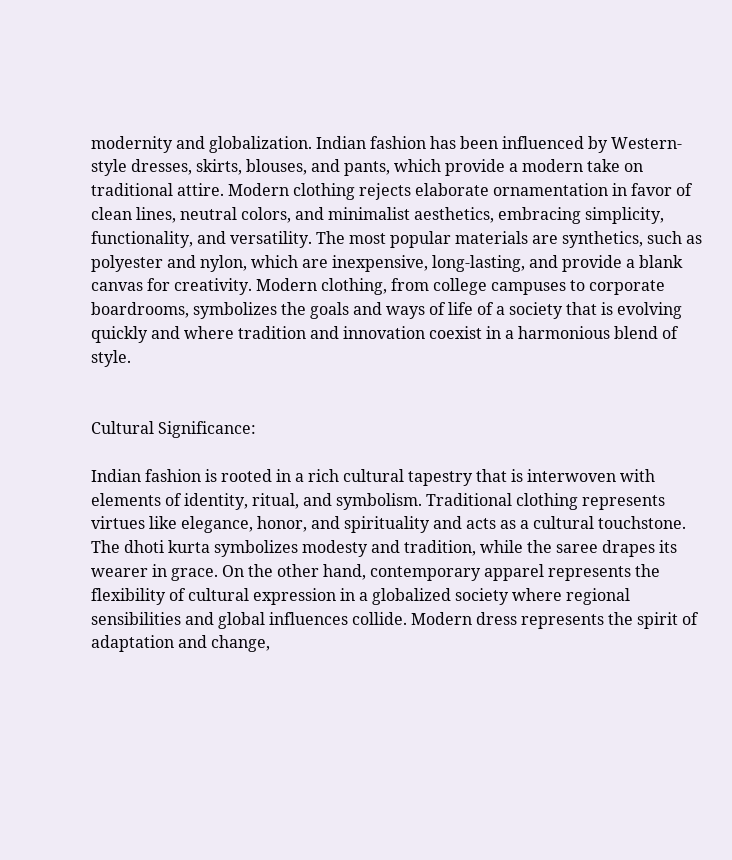modernity and globalization. Indian fashion has been influenced by Western-style dresses, skirts, blouses, and pants, which provide a modern take on traditional attire. Modern clothing rejects elaborate ornamentation in favor of clean lines, neutral colors, and minimalist aesthetics, embracing simplicity, functionality, and versatility. The most popular materials are synthetics, such as polyester and nylon, which are inexpensive, long-lasting, and provide a blank canvas for creativity. Modern clothing, from college campuses to corporate boardrooms, symbolizes the goals and ways of life of a society that is evolving quickly and where tradition and innovation coexist in a harmonious blend of style.


Cultural Significance:

Indian fashion is rooted in a rich cultural tapestry that is interwoven with elements of identity, ritual, and symbolism. Traditional clothing represents virtues like elegance, honor, and spirituality and acts as a cultural touchstone. The dhoti kurta symbolizes modesty and tradition, while the saree drapes its wearer in grace. On the other hand, contemporary apparel represents the flexibility of cultural expression in a globalized society where regional sensibilities and global influences collide. Modern dress represents the spirit of adaptation and change,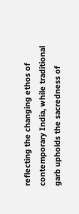reflecting the changing ethos of contemporary India, while traditional garb upholds the sacredness of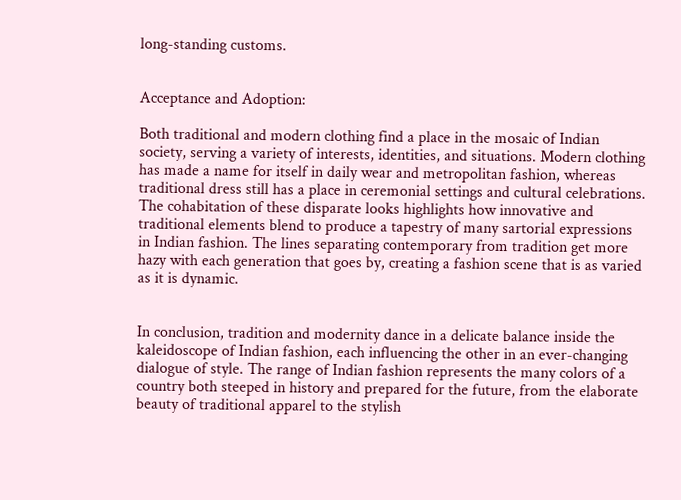long-standing customs.


Acceptance and Adoption:

Both traditional and modern clothing find a place in the mosaic of Indian society, serving a variety of interests, identities, and situations. Modern clothing has made a name for itself in daily wear and metropolitan fashion, whereas traditional dress still has a place in ceremonial settings and cultural celebrations. The cohabitation of these disparate looks highlights how innovative and traditional elements blend to produce a tapestry of many sartorial expressions in Indian fashion. The lines separating contemporary from tradition get more hazy with each generation that goes by, creating a fashion scene that is as varied as it is dynamic.


In conclusion, tradition and modernity dance in a delicate balance inside the kaleidoscope of Indian fashion, each influencing the other in an ever-changing dialogue of style. The range of Indian fashion represents the many colors of a country both steeped in history and prepared for the future, from the elaborate beauty of traditional apparel to the stylish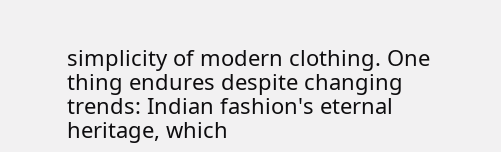simplicity of modern clothing. One thing endures despite changing trends: Indian fashion's eternal heritage, which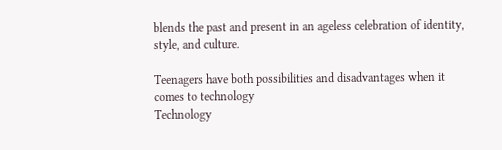blends the past and present in an ageless celebration of identity, style, and culture.

Teenagers have both possibilities and disadvantages when it comes to technology
Technology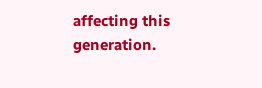affecting this generation.